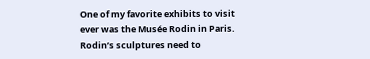One of my favorite exhibits to visit ever was the Musée Rodin in Paris. Rodin’s sculptures need to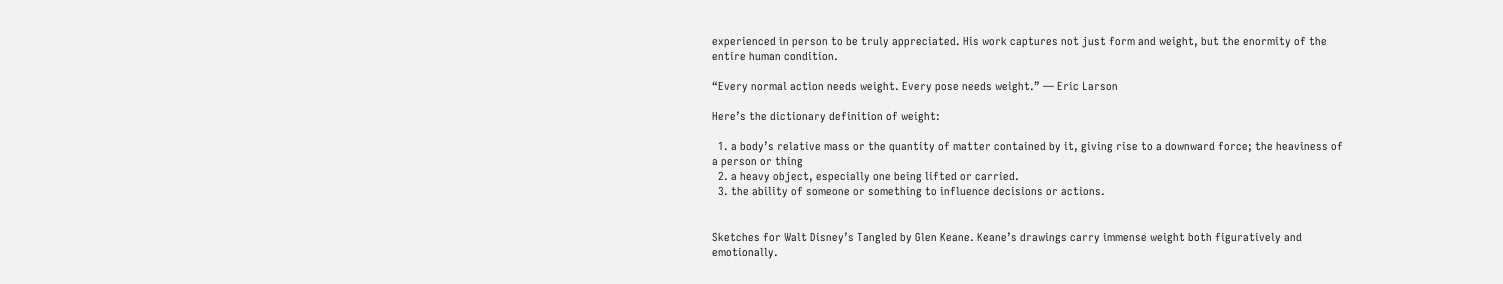experienced in person to be truly appreciated. His work captures not just form and weight, but the enormity of the entire human condition.

“Every normal action needs weight. Every pose needs weight.” — Eric Larson

Here’s the dictionary definition of weight:

  1. a body’s relative mass or the quantity of matter contained by it, giving rise to a downward force; the heaviness of a person or thing
  2. a heavy object, especially one being lifted or carried.
  3. the ability of someone or something to influence decisions or actions.


Sketches for Walt Disney’s Tangled by Glen Keane. Keane’s drawings carry immense weight both figuratively and emotionally.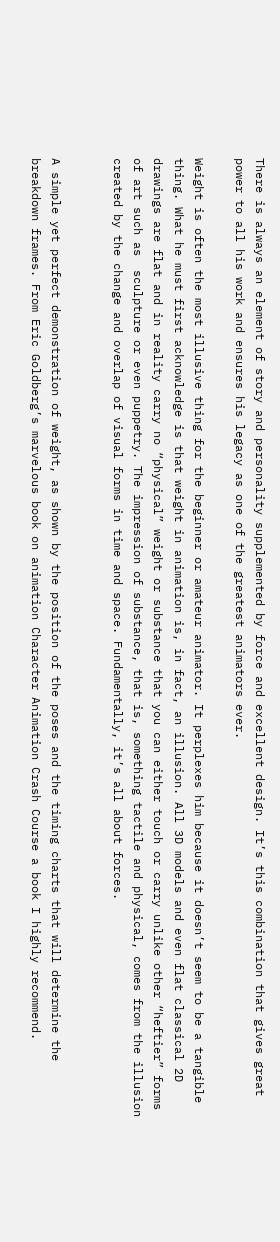There is always an element of story and personality supplemented by force and excellent design. It’s this combination that gives great power to all his work and ensures his legacy as one of the greatest animators ever.

Weight is often the most illusive thing for the beginner or amateur animator. It perplexes him because it doesn’t seem to be a tangible thing. What he must first acknowledge is that weight in animation is, in fact, an illusion. All 3D models and even flat classical 2D drawings are flat and in reality carry no “physical” weight or substance that you can either touch or carry unlike other “heftier” forms of art such as  sculpture or even puppetry. The impression of substance, that is, something tactile and physical, comes from the illusion created by the change and overlap of visual forms in time and space. Fundamentally, it’s all about forces.


A simple yet perfect demonstration of weight, as shown by the position of the poses and the timing charts that will determine the breakdown frames. From Eric Goldberg’s marvelous book on animation Character Animation Crash Course a book I highly recommend.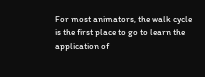For most animators, the walk cycle is the first place to go to learn the application of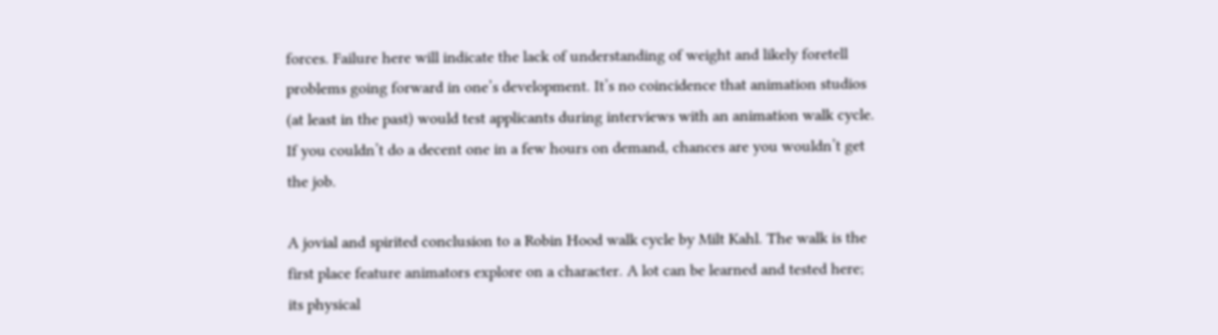forces. Failure here will indicate the lack of understanding of weight and likely foretell problems going forward in one’s development. It’s no coincidence that animation studios (at least in the past) would test applicants during interviews with an animation walk cycle. If you couldn’t do a decent one in a few hours on demand, chances are you wouldn’t get the job.

A jovial and spirited conclusion to a Robin Hood walk cycle by Milt Kahl. The walk is the first place feature animators explore on a character. A lot can be learned and tested here; its physical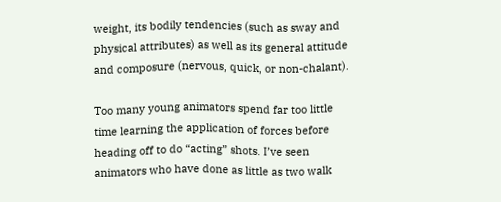weight, its bodily tendencies (such as sway and physical attributes) as well as its general attitude and composure (nervous, quick, or non-chalant).

Too many young animators spend far too little time learning the application of forces before heading off to do “acting” shots. I’ve seen animators who have done as little as two walk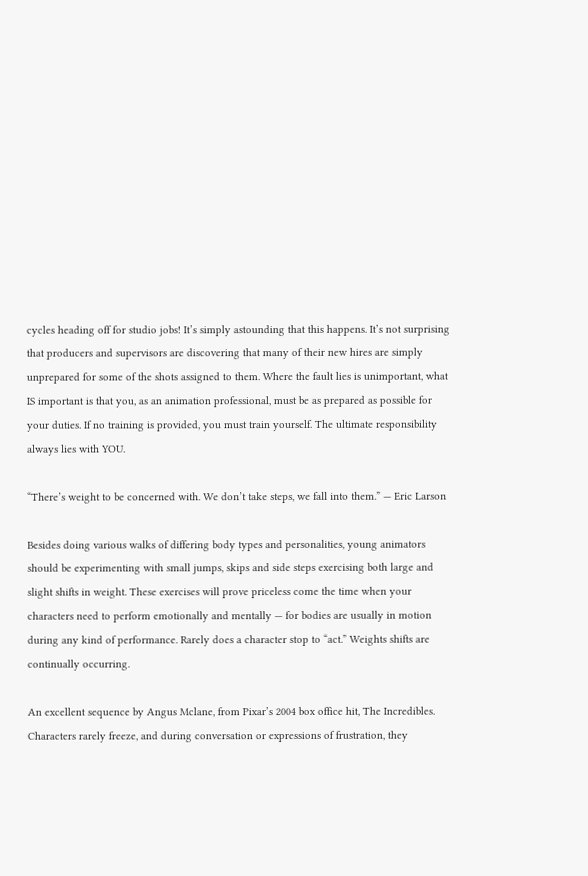cycles heading off for studio jobs! It’s simply astounding that this happens. It’s not surprising that producers and supervisors are discovering that many of their new hires are simply unprepared for some of the shots assigned to them. Where the fault lies is unimportant, what IS important is that you, as an animation professional, must be as prepared as possible for your duties. If no training is provided, you must train yourself. The ultimate responsibility always lies with YOU.

“There’s weight to be concerned with. We don’t take steps, we fall into them.” — Eric Larson

Besides doing various walks of differing body types and personalities, young animators should be experimenting with small jumps, skips and side steps exercising both large and slight shifts in weight. These exercises will prove priceless come the time when your characters need to perform emotionally and mentally — for bodies are usually in motion during any kind of performance. Rarely does a character stop to “act.” Weights shifts are continually occurring.

An excellent sequence by Angus Mclane, from Pixar’s 2004 box office hit, The Incredibles. Characters rarely freeze, and during conversation or expressions of frustration, they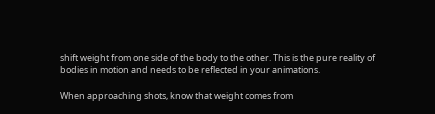shift weight from one side of the body to the other. This is the pure reality of bodies in motion and needs to be reflected in your animations.

When approaching shots, know that weight comes from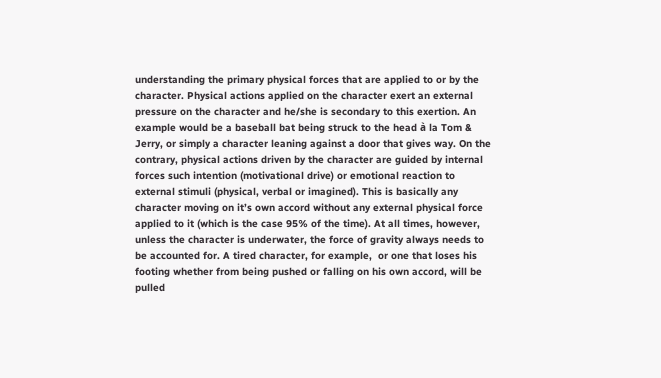understanding the primary physical forces that are applied to or by the character. Physical actions applied on the character exert an external pressure on the character and he/she is secondary to this exertion. An example would be a baseball bat being struck to the head à la Tom & Jerry, or simply a character leaning against a door that gives way. On the contrary, physical actions driven by the character are guided by internal forces such intention (motivational drive) or emotional reaction to external stimuli (physical, verbal or imagined). This is basically any character moving on it’s own accord without any external physical force applied to it (which is the case 95% of the time). At all times, however, unless the character is underwater, the force of gravity always needs to be accounted for. A tired character, for example,  or one that loses his footing whether from being pushed or falling on his own accord, will be pulled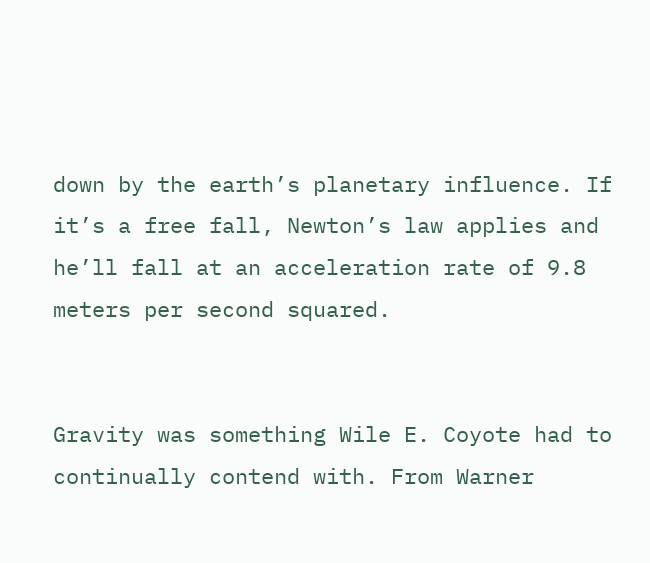down by the earth’s planetary influence. If it’s a free fall, Newton’s law applies and he’ll fall at an acceleration rate of 9.8 meters per second squared.


Gravity was something Wile E. Coyote had to continually contend with. From Warner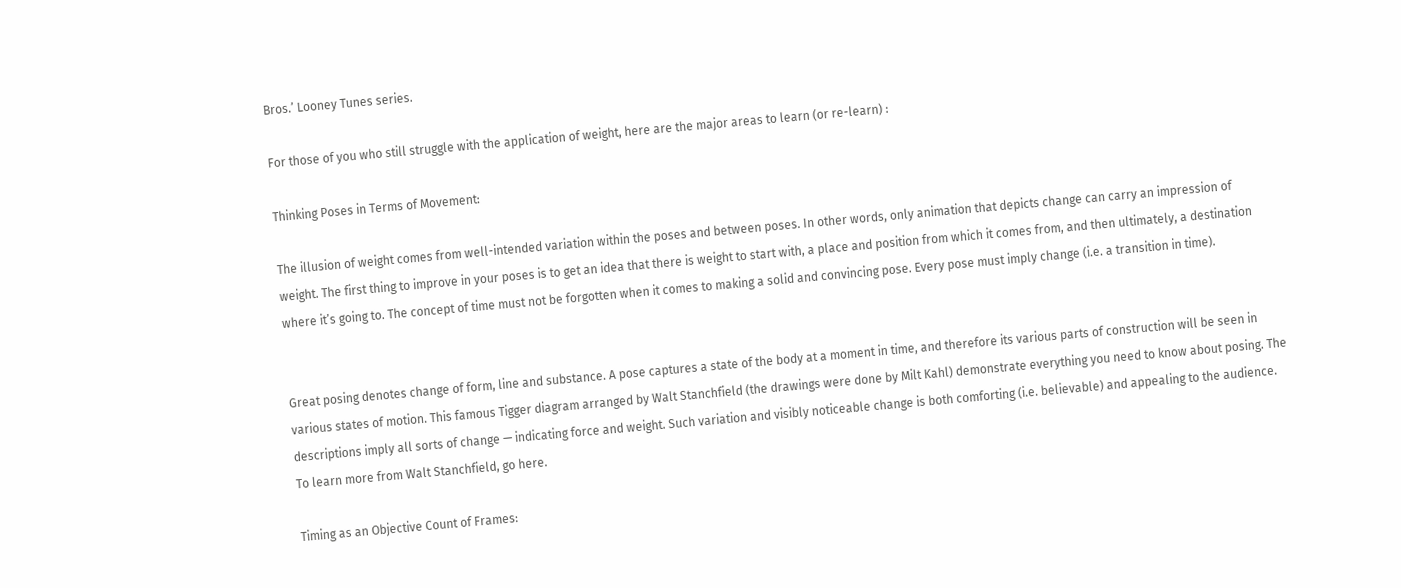Bros.’ Looney Tunes series.

For those of you who still struggle with the application of weight, here are the major areas to learn (or re-learn) :

Thinking Poses in Terms of Movement:

The illusion of weight comes from well-intended variation within the poses and between poses. In other words, only animation that depicts change can carry an impression of weight. The first thing to improve in your poses is to get an idea that there is weight to start with, a place and position from which it comes from, and then ultimately, a destination where it’s going to. The concept of time must not be forgotten when it comes to making a solid and convincing pose. Every pose must imply change (i.e. a transition in time).


Great posing denotes change of form, line and substance. A pose captures a state of the body at a moment in time, and therefore its various parts of construction will be seen in various states of motion. This famous Tigger diagram arranged by Walt Stanchfield (the drawings were done by Milt Kahl) demonstrate everything you need to know about posing. The descriptions imply all sorts of change — indicating force and weight. Such variation and visibly noticeable change is both comforting (i.e. believable) and appealing to the audience. To learn more from Walt Stanchfield, go here.

Timing as an Objective Count of Frames: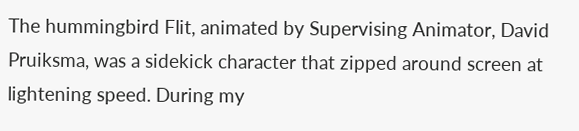The hummingbird Flit, animated by Supervising Animator, David Pruiksma, was a sidekick character that zipped around screen at lightening speed. During my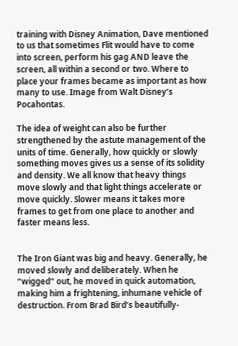training with Disney Animation, Dave mentioned to us that sometimes Flit would have to come into screen, perform his gag AND leave the screen, all within a second or two. Where to place your frames became as important as how many to use. Image from Walt Disney’s Pocahontas.

The idea of weight can also be further strengthened by the astute management of the units of time. Generally, how quickly or slowly something moves gives us a sense of its solidity and density. We all know that heavy things move slowly and that light things accelerate or move quickly. Slower means it takes more frames to get from one place to another and faster means less.


The Iron Giant was big and heavy. Generally, he moved slowly and deliberately. When he “wigged” out, he moved in quick automation, making him a frightening, inhumane vehicle of destruction. From Brad Bird’s beautifully-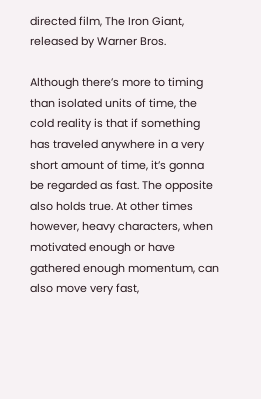directed film, The Iron Giant, released by Warner Bros.

Although there’s more to timing than isolated units of time, the cold reality is that if something has traveled anywhere in a very short amount of time, it’s gonna be regarded as fast. The opposite also holds true. At other times however, heavy characters, when motivated enough or have gathered enough momentum, can also move very fast,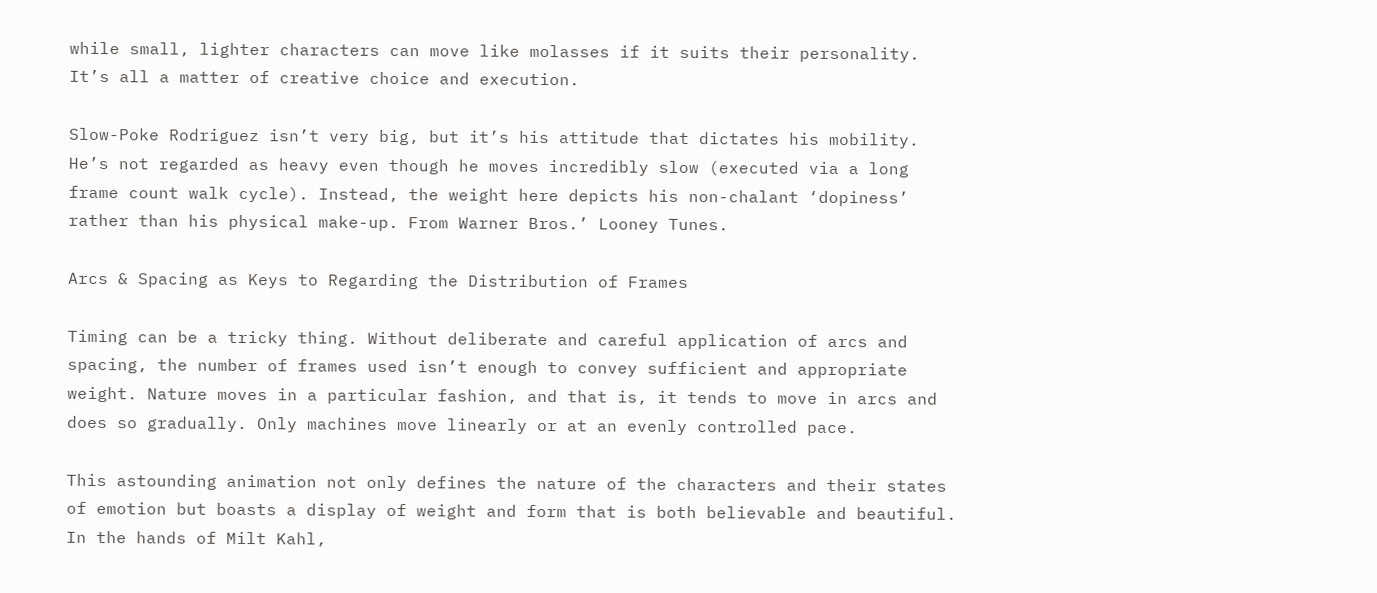while small, lighter characters can move like molasses if it suits their personality. It’s all a matter of creative choice and execution.

Slow-Poke Rodriguez isn’t very big, but it’s his attitude that dictates his mobility.  He’s not regarded as heavy even though he moves incredibly slow (executed via a long frame count walk cycle). Instead, the weight here depicts his non-chalant ‘dopiness’ rather than his physical make-up. From Warner Bros.’ Looney Tunes.

Arcs & Spacing as Keys to Regarding the Distribution of Frames

Timing can be a tricky thing. Without deliberate and careful application of arcs and spacing, the number of frames used isn’t enough to convey sufficient and appropriate weight. Nature moves in a particular fashion, and that is, it tends to move in arcs and does so gradually. Only machines move linearly or at an evenly controlled pace.

This astounding animation not only defines the nature of the characters and their states of emotion but boasts a display of weight and form that is both believable and beautiful. In the hands of Milt Kahl,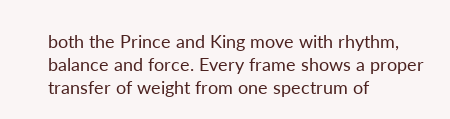both the Prince and King move with rhythm, balance and force. Every frame shows a proper transfer of weight from one spectrum of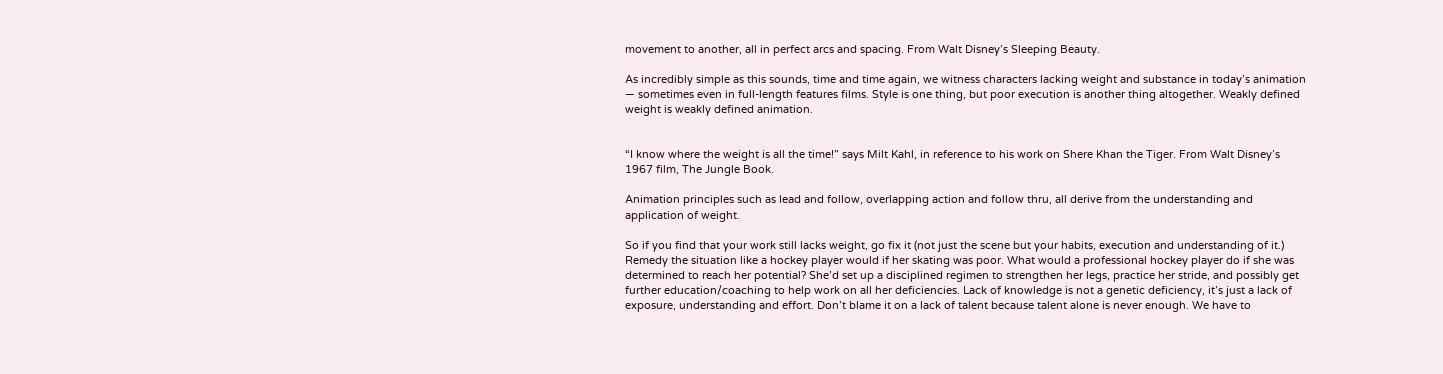movement to another, all in perfect arcs and spacing. From Walt Disney’s Sleeping Beauty.

As incredibly simple as this sounds, time and time again, we witness characters lacking weight and substance in today’s animation — sometimes even in full-length features films. Style is one thing, but poor execution is another thing altogether. Weakly defined weight is weakly defined animation.


“I know where the weight is all the time!” says Milt Kahl, in reference to his work on Shere Khan the Tiger. From Walt Disney’s 1967 film, The Jungle Book.

Animation principles such as lead and follow, overlapping action and follow thru, all derive from the understanding and application of weight.

So if you find that your work still lacks weight, go fix it (not just the scene but your habits, execution and understanding of it.) Remedy the situation like a hockey player would if her skating was poor. What would a professional hockey player do if she was determined to reach her potential? She’d set up a disciplined regimen to strengthen her legs, practice her stride, and possibly get further education/coaching to help work on all her deficiencies. Lack of knowledge is not a genetic deficiency, it’s just a lack of exposure, understanding and effort. Don’t blame it on a lack of talent because talent alone is never enough. We have to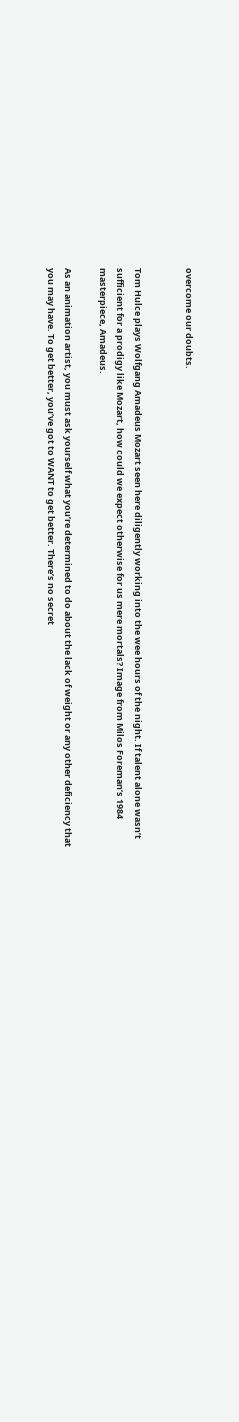overcome our doubts.


Tom Hulce plays Wolfgang Amadeus Mozart seen here diligently working into the wee hours of the night. If talent alone wasn’t sufficient for a prodigy like Mozart, how could we expect otherwise for us mere mortals? Image from Milos Foreman’s 1984 masterpiece, Amadeus.

As an animation artist, you must ask yourself what you’re determined to do about the lack of weight or any other deficiency that you may have. To get better, you’ve got to WANT to get better. There’s no secret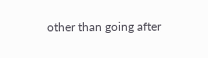other than going after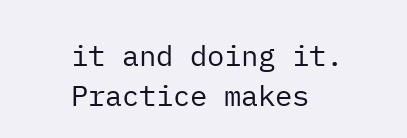it and doing it. Practice makes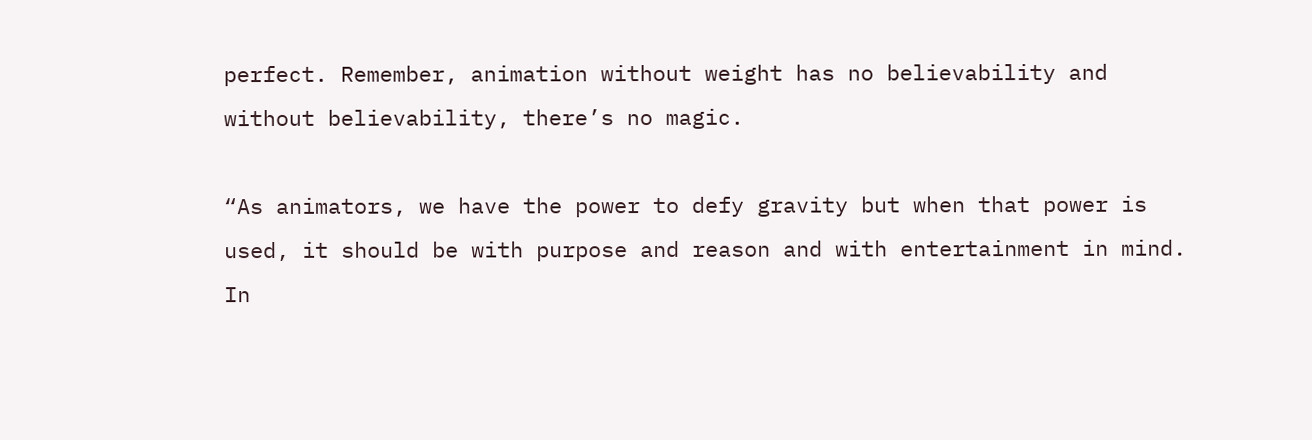perfect. Remember, animation without weight has no believability and without believability, there’s no magic.

“As animators, we have the power to defy gravity but when that power is used, it should be with purpose and reason and with entertainment in mind. In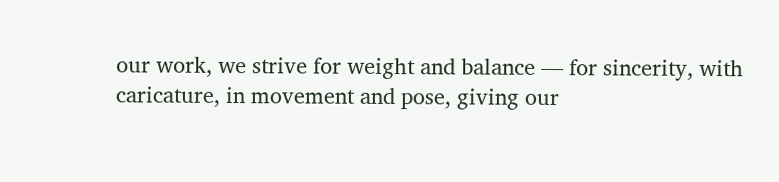our work, we strive for weight and balance — for sincerity, with caricature, in movement and pose, giving our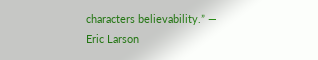characters believability.” — Eric Larson